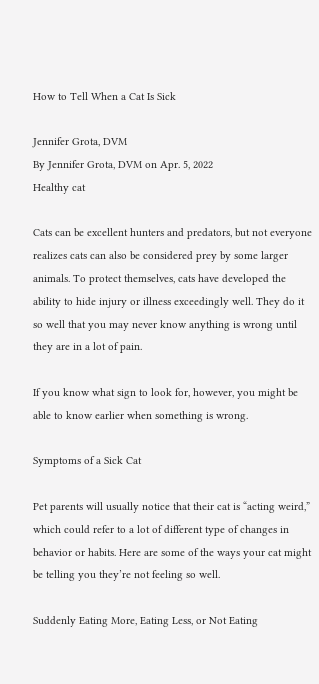How to Tell When a Cat Is Sick

Jennifer Grota, DVM
By Jennifer Grota, DVM on Apr. 5, 2022
Healthy cat

Cats can be excellent hunters and predators, but not everyone realizes cats can also be considered prey by some larger animals. To protect themselves, cats have developed the ability to hide injury or illness exceedingly well. They do it so well that you may never know anything is wrong until they are in a lot of pain.

If you know what sign to look for, however, you might be able to know earlier when something is wrong.

Symptoms of a Sick Cat

Pet parents will usually notice that their cat is “acting weird,” which could refer to a lot of different type of changes in behavior or habits. Here are some of the ways your cat might be telling you they’re not feeling so well.

Suddenly Eating More, Eating Less, or Not Eating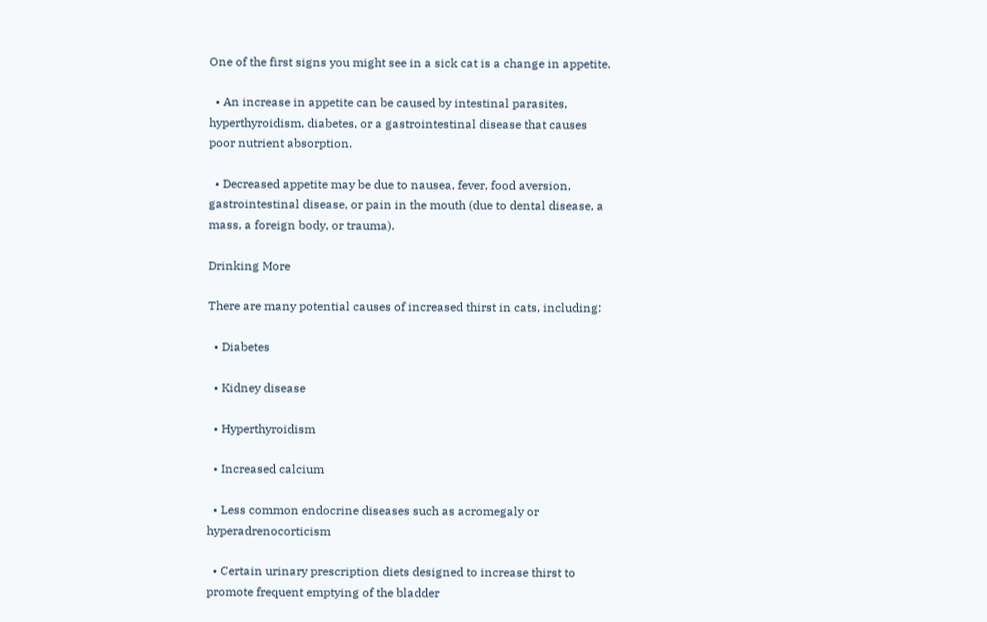One of the first signs you might see in a sick cat is a change in appetite.

  • An increase in appetite can be caused by intestinal parasites, hyperthyroidism, diabetes, or a gastrointestinal disease that causes poor nutrient absorption.

  • Decreased appetite may be due to nausea, fever, food aversion, gastrointestinal disease, or pain in the mouth (due to dental disease, a mass, a foreign body, or trauma).

Drinking More

There are many potential causes of increased thirst in cats, including:

  • Diabetes

  • Kidney disease

  • Hyperthyroidism

  • Increased calcium

  • Less common endocrine diseases such as acromegaly or hyperadrenocorticism

  • Certain urinary prescription diets designed to increase thirst to promote frequent emptying of the bladder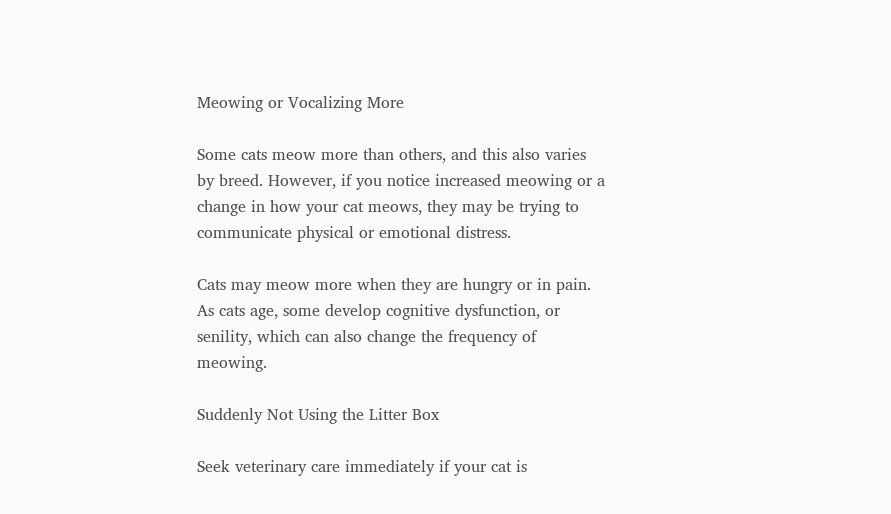Meowing or Vocalizing More

Some cats meow more than others, and this also varies by breed. However, if you notice increased meowing or a change in how your cat meows, they may be trying to communicate physical or emotional distress.

Cats may meow more when they are hungry or in pain. As cats age, some develop cognitive dysfunction, or senility, which can also change the frequency of meowing.

Suddenly Not Using the Litter Box

Seek veterinary care immediately if your cat is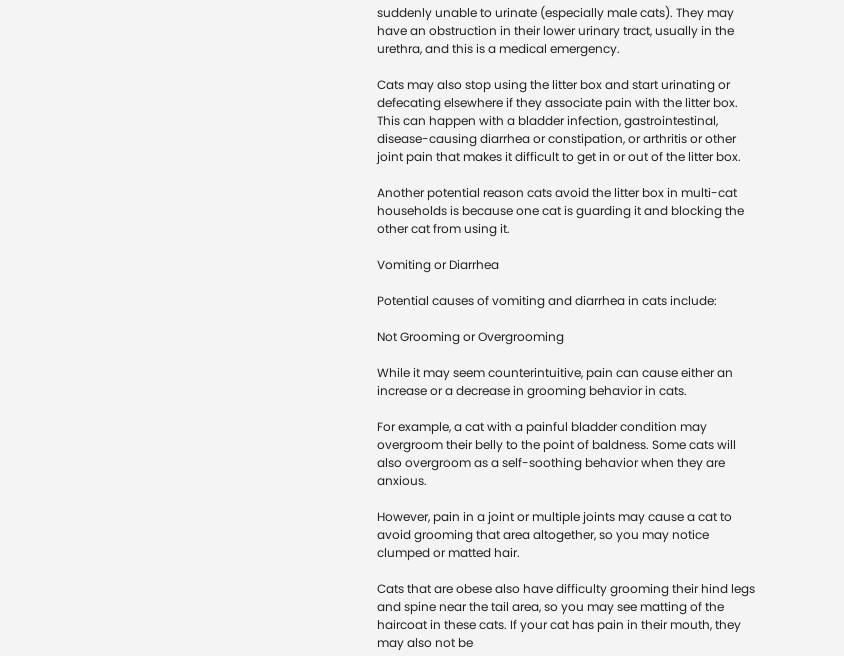suddenly unable to urinate (especially male cats). They may have an obstruction in their lower urinary tract, usually in the urethra, and this is a medical emergency.

Cats may also stop using the litter box and start urinating or defecating elsewhere if they associate pain with the litter box. This can happen with a bladder infection, gastrointestinal, disease-causing diarrhea or constipation, or arthritis or other joint pain that makes it difficult to get in or out of the litter box.

Another potential reason cats avoid the litter box in multi-cat households is because one cat is guarding it and blocking the other cat from using it.

Vomiting or Diarrhea

Potential causes of vomiting and diarrhea in cats include:

Not Grooming or Overgrooming

While it may seem counterintuitive, pain can cause either an increase or a decrease in grooming behavior in cats.

For example, a cat with a painful bladder condition may overgroom their belly to the point of baldness. Some cats will also overgroom as a self-soothing behavior when they are anxious.

However, pain in a joint or multiple joints may cause a cat to avoid grooming that area altogether, so you may notice clumped or matted hair.

Cats that are obese also have difficulty grooming their hind legs and spine near the tail area, so you may see matting of the haircoat in these cats. If your cat has pain in their mouth, they may also not be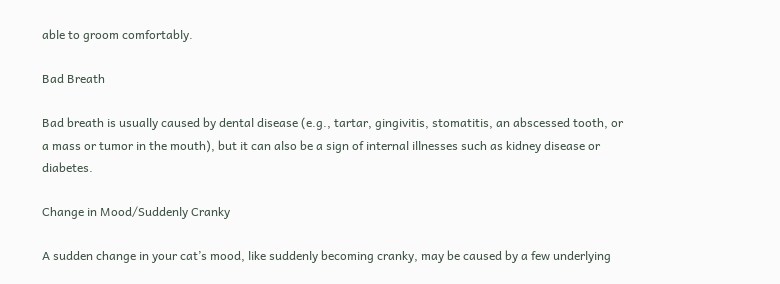able to groom comfortably.

Bad Breath

Bad breath is usually caused by dental disease (e.g., tartar, gingivitis, stomatitis, an abscessed tooth, or a mass or tumor in the mouth), but it can also be a sign of internal illnesses such as kidney disease or diabetes.

Change in Mood/Suddenly Cranky

A sudden change in your cat’s mood, like suddenly becoming cranky, may be caused by a few underlying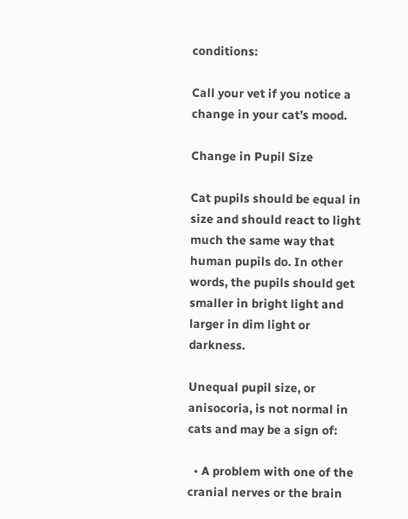conditions:

Call your vet if you notice a change in your cat’s mood.

Change in Pupil Size

Cat pupils should be equal in size and should react to light much the same way that human pupils do. In other words, the pupils should get smaller in bright light and larger in dim light or darkness.

Unequal pupil size, or anisocoria, is not normal in cats and may be a sign of:

  • A problem with one of the cranial nerves or the brain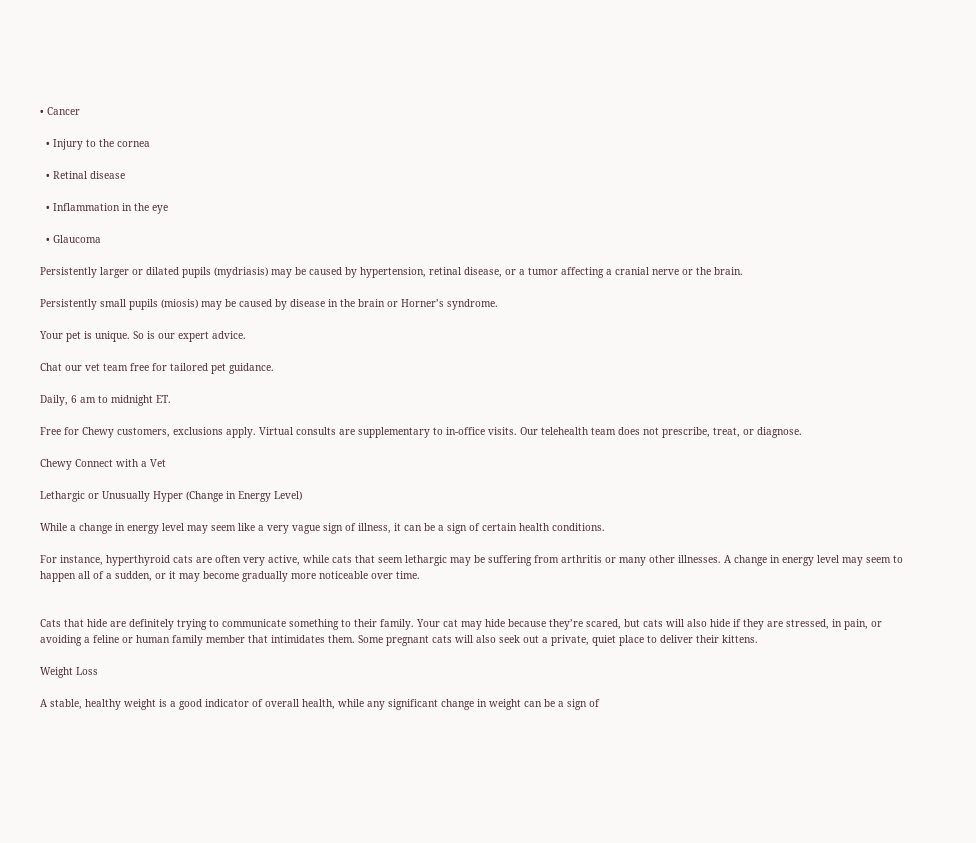• Cancer

  • Injury to the cornea

  • Retinal disease

  • Inflammation in the eye

  • Glaucoma

Persistently larger or dilated pupils (mydriasis) may be caused by hypertension, retinal disease, or a tumor affecting a cranial nerve or the brain.

Persistently small pupils (miosis) may be caused by disease in the brain or Horner’s syndrome.

Your pet is unique. So is our expert advice.

Chat our vet team free for tailored pet guidance.

Daily, 6 am to midnight ET.

Free for Chewy customers, exclusions apply. Virtual consults are supplementary to in-office visits. Our telehealth team does not prescribe, treat, or diagnose.

Chewy Connect with a Vet

Lethargic or Unusually Hyper (Change in Energy Level)

While a change in energy level may seem like a very vague sign of illness, it can be a sign of certain health conditions.

For instance, hyperthyroid cats are often very active, while cats that seem lethargic may be suffering from arthritis or many other illnesses. A change in energy level may seem to happen all of a sudden, or it may become gradually more noticeable over time.


Cats that hide are definitely trying to communicate something to their family. Your cat may hide because they’re scared, but cats will also hide if they are stressed, in pain, or avoiding a feline or human family member that intimidates them. Some pregnant cats will also seek out a private, quiet place to deliver their kittens.

Weight Loss

A stable, healthy weight is a good indicator of overall health, while any significant change in weight can be a sign of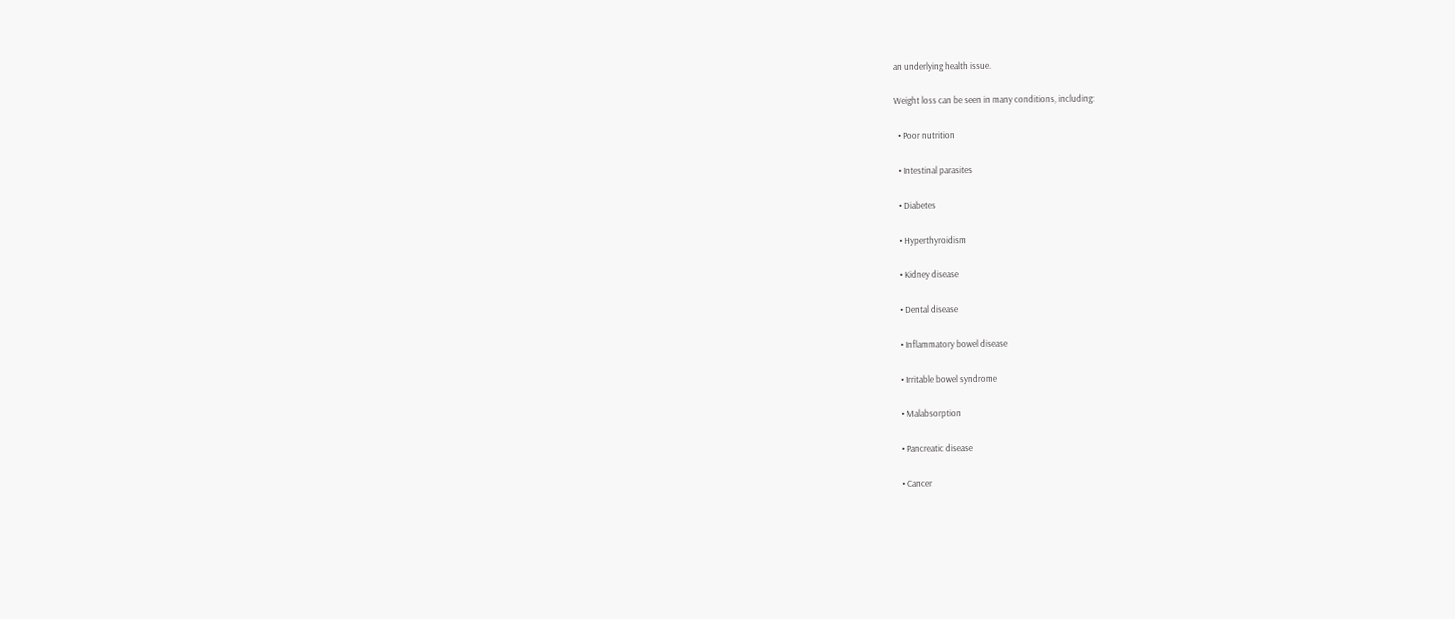an underlying health issue.

Weight loss can be seen in many conditions, including:

  • Poor nutrition

  • Intestinal parasites

  • Diabetes

  • Hyperthyroidism

  • Kidney disease

  • Dental disease

  • Inflammatory bowel disease

  • Irritable bowel syndrome

  • Malabsorption

  • Pancreatic disease

  • Cancer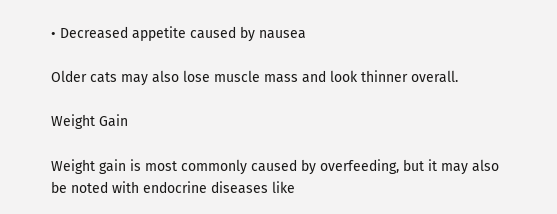• Decreased appetite caused by nausea

Older cats may also lose muscle mass and look thinner overall.

Weight Gain

Weight gain is most commonly caused by overfeeding, but it may also be noted with endocrine diseases like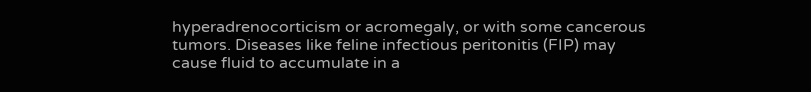hyperadrenocorticism or acromegaly, or with some cancerous tumors. Diseases like feline infectious peritonitis (FIP) may cause fluid to accumulate in a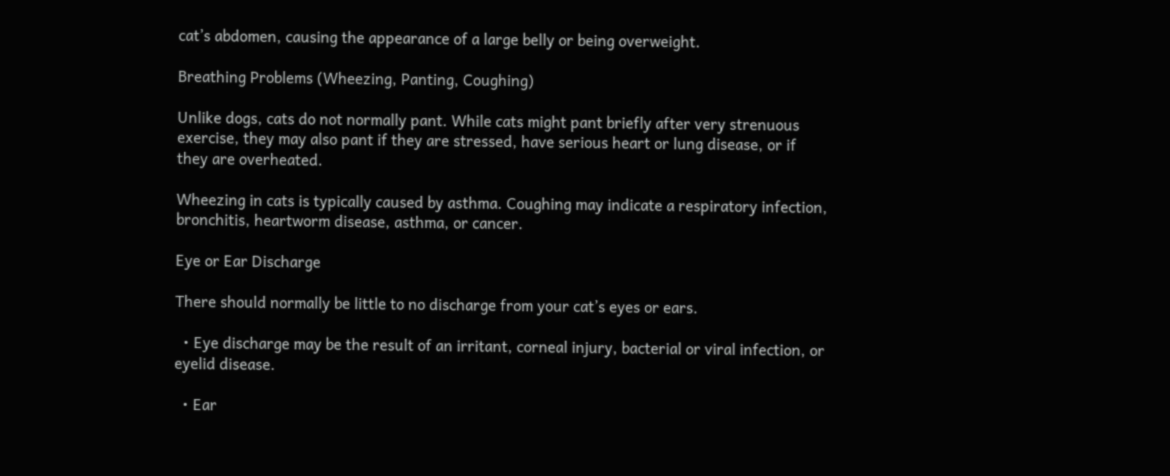cat’s abdomen, causing the appearance of a large belly or being overweight.

Breathing Problems (Wheezing, Panting, Coughing)

Unlike dogs, cats do not normally pant. While cats might pant briefly after very strenuous exercise, they may also pant if they are stressed, have serious heart or lung disease, or if they are overheated.

Wheezing in cats is typically caused by asthma. Coughing may indicate a respiratory infection, bronchitis, heartworm disease, asthma, or cancer.

Eye or Ear Discharge

There should normally be little to no discharge from your cat’s eyes or ears.

  • Eye discharge may be the result of an irritant, corneal injury, bacterial or viral infection, or eyelid disease.

  • Ear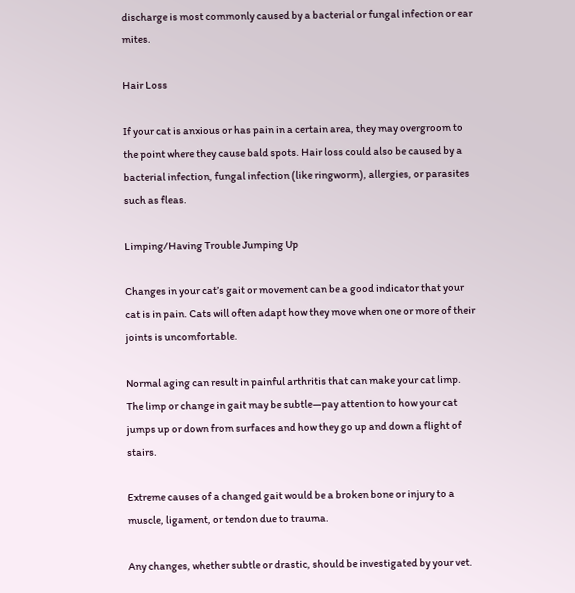discharge is most commonly caused by a bacterial or fungal infection or ear mites.

Hair Loss

If your cat is anxious or has pain in a certain area, they may overgroom to the point where they cause bald spots. Hair loss could also be caused by a bacterial infection, fungal infection (like ringworm), allergies, or parasites such as fleas.

Limping/Having Trouble Jumping Up

Changes in your cat’s gait or movement can be a good indicator that your cat is in pain. Cats will often adapt how they move when one or more of their joints is uncomfortable.

Normal aging can result in painful arthritis that can make your cat limp. The limp or change in gait may be subtle—pay attention to how your cat jumps up or down from surfaces and how they go up and down a flight of stairs.

Extreme causes of a changed gait would be a broken bone or injury to a muscle, ligament, or tendon due to trauma.

Any changes, whether subtle or drastic, should be investigated by your vet.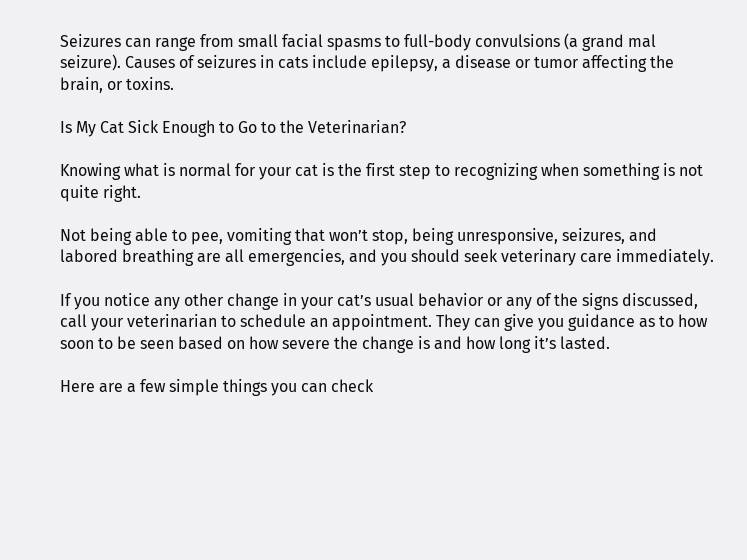Seizures can range from small facial spasms to full-body convulsions (a grand mal seizure). Causes of seizures in cats include epilepsy, a disease or tumor affecting the brain, or toxins.

Is My Cat Sick Enough to Go to the Veterinarian?

Knowing what is normal for your cat is the first step to recognizing when something is not quite right.

Not being able to pee, vomiting that won’t stop, being unresponsive, seizures, and labored breathing are all emergencies, and you should seek veterinary care immediately.

If you notice any other change in your cat’s usual behavior or any of the signs discussed, call your veterinarian to schedule an appointment. They can give you guidance as to how soon to be seen based on how severe the change is and how long it’s lasted.

Here are a few simple things you can check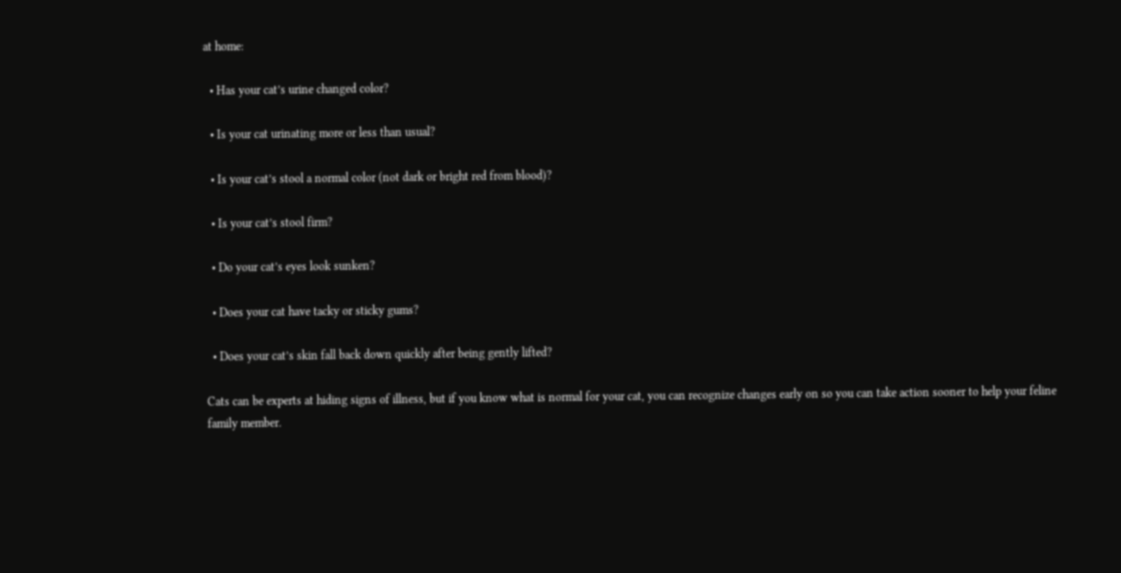at home:

  • Has your cat’s urine changed color?

  • Is your cat urinating more or less than usual?

  • Is your cat’s stool a normal color (not dark or bright red from blood)?

  • Is your cat’s stool firm?

  • Do your cat’s eyes look sunken?

  • Does your cat have tacky or sticky gums?

  • Does your cat’s skin fall back down quickly after being gently lifted?

Cats can be experts at hiding signs of illness, but if you know what is normal for your cat, you can recognize changes early on so you can take action sooner to help your feline family member.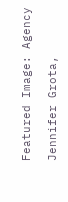Featured Image: Agency

Jennifer Grota,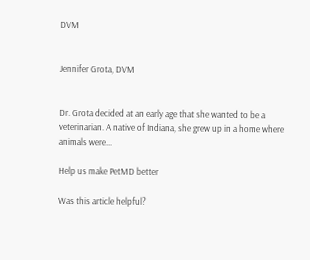DVM


Jennifer Grota, DVM


Dr. Grota decided at an early age that she wanted to be a veterinarian. A native of Indiana, she grew up in a home where animals were...

Help us make PetMD better

Was this article helpful?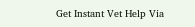Get Instant Vet Help Via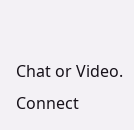Chat or Video. Connect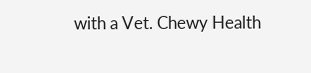with a Vet. Chewy Health